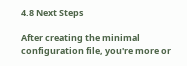4.8 Next Steps

After creating the minimal configuration file, you're more or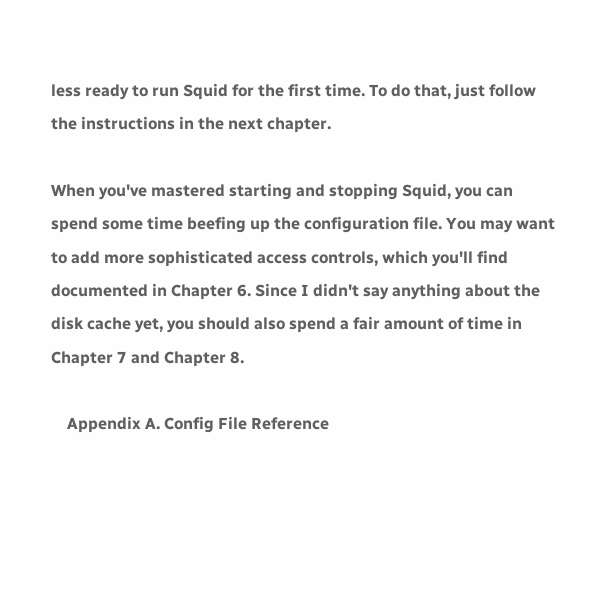less ready to run Squid for the first time. To do that, just follow the instructions in the next chapter.

When you've mastered starting and stopping Squid, you can spend some time beefing up the configuration file. You may want to add more sophisticated access controls, which you'll find documented in Chapter 6. Since I didn't say anything about the disk cache yet, you should also spend a fair amount of time in Chapter 7 and Chapter 8.

    Appendix A. Config File Reference